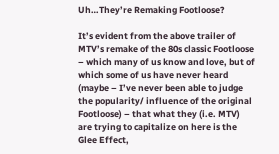Uh…They’re Remaking Footloose?

It’s evident from the above trailer of MTV’s remake of the 80s classic Footloose – which many of us know and love, but of which some of us have never heard (maybe – I’ve never been able to judge the popularity/ influence of the original Footloose) – that what they (i.e. MTV) are trying to capitalize on here is the Glee Effect,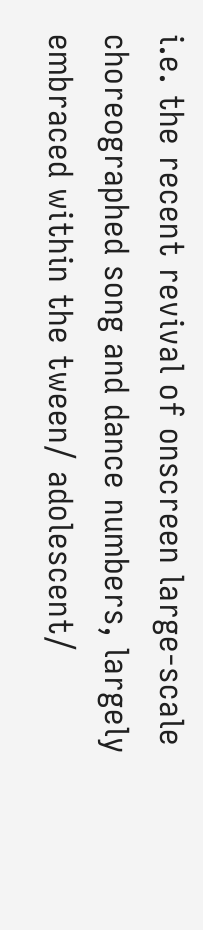i.e. the recent revival of onscreen large-scale choreographed song and dance numbers, largely embraced within the tween/ adolescent/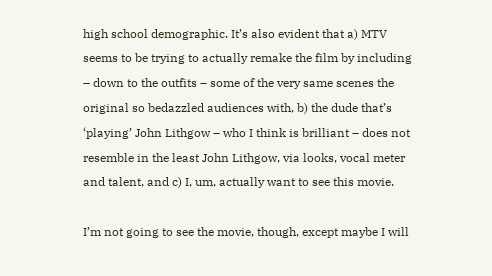high school demographic. It’s also evident that a) MTV seems to be trying to actually remake the film by including – down to the outfits – some of the very same scenes the original so bedazzled audiences with, b) the dude that’s ‘playing’ John Lithgow – who I think is brilliant – does not resemble in the least John Lithgow, via looks, vocal meter and talent, and c) I, um, actually want to see this movie.

I’m not going to see the movie, though, except maybe I will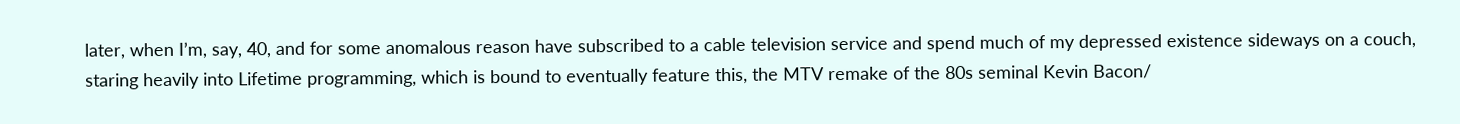later, when I’m, say, 40, and for some anomalous reason have subscribed to a cable television service and spend much of my depressed existence sideways on a couch, staring heavily into Lifetime programming, which is bound to eventually feature this, the MTV remake of the 80s seminal Kevin Bacon/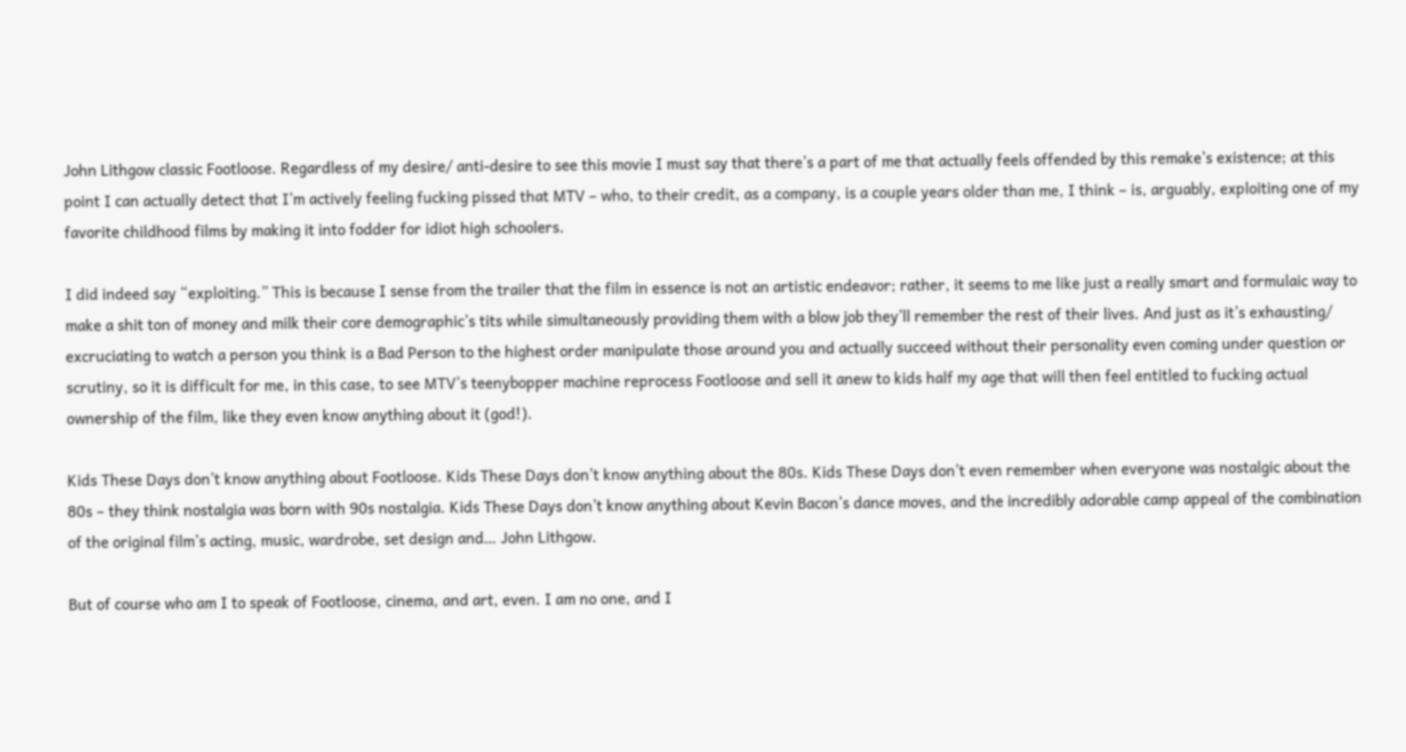John Lithgow classic Footloose. Regardless of my desire/ anti-desire to see this movie I must say that there’s a part of me that actually feels offended by this remake’s existence; at this point I can actually detect that I’m actively feeling fucking pissed that MTV – who, to their credit, as a company, is a couple years older than me, I think – is, arguably, exploiting one of my favorite childhood films by making it into fodder for idiot high schoolers.

I did indeed say “exploiting.” This is because I sense from the trailer that the film in essence is not an artistic endeavor; rather, it seems to me like just a really smart and formulaic way to make a shit ton of money and milk their core demographic’s tits while simultaneously providing them with a blow job they’ll remember the rest of their lives. And just as it’s exhausting/ excruciating to watch a person you think is a Bad Person to the highest order manipulate those around you and actually succeed without their personality even coming under question or scrutiny, so it is difficult for me, in this case, to see MTV’s teenybopper machine reprocess Footloose and sell it anew to kids half my age that will then feel entitled to fucking actual ownership of the film, like they even know anything about it (god!).

Kids These Days don’t know anything about Footloose. Kids These Days don’t know anything about the 80s. Kids These Days don’t even remember when everyone was nostalgic about the 80s – they think nostalgia was born with 90s nostalgia. Kids These Days don’t know anything about Kevin Bacon’s dance moves, and the incredibly adorable camp appeal of the combination of the original film’s acting, music, wardrobe, set design and… John Lithgow.

But of course who am I to speak of Footloose, cinema, and art, even. I am no one, and I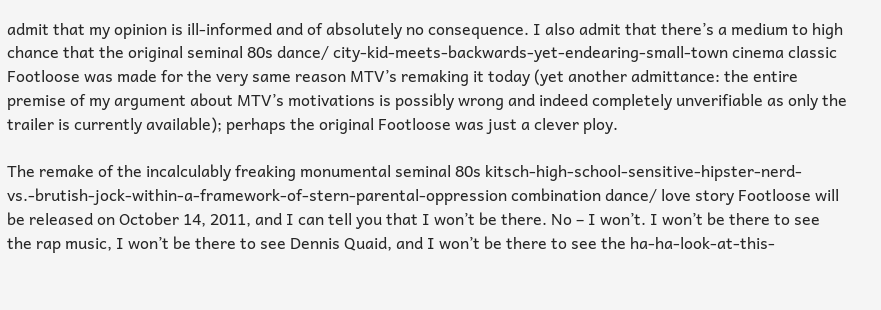admit that my opinion is ill-informed and of absolutely no consequence. I also admit that there’s a medium to high chance that the original seminal 80s dance/ city-kid-meets-backwards-yet-endearing-small-town cinema classic Footloose was made for the very same reason MTV’s remaking it today (yet another admittance: the entire premise of my argument about MTV’s motivations is possibly wrong and indeed completely unverifiable as only the trailer is currently available); perhaps the original Footloose was just a clever ploy.

The remake of the incalculably freaking monumental seminal 80s kitsch-high-school-sensitive-hipster-nerd-vs.-brutish-jock-within-a-framework-of-stern-parental-oppression combination dance/ love story Footloose will be released on October 14, 2011, and I can tell you that I won’t be there. No – I won’t. I won’t be there to see the rap music, I won’t be there to see Dennis Quaid, and I won’t be there to see the ha-ha-look-at-this-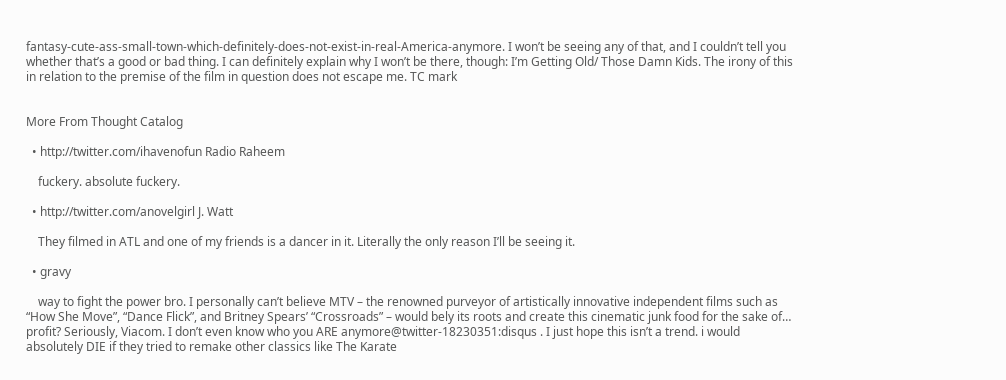fantasy-cute-ass-small-town-which-definitely-does-not-exist-in-real-America-anymore. I won’t be seeing any of that, and I couldn’t tell you whether that’s a good or bad thing. I can definitely explain why I won’t be there, though: I’m Getting Old/ Those Damn Kids. The irony of this in relation to the premise of the film in question does not escape me. TC mark


More From Thought Catalog

  • http://twitter.com/ihavenofun Radio Raheem

    fuckery. absolute fuckery.

  • http://twitter.com/anovelgirl J. Watt

    They filmed in ATL and one of my friends is a dancer in it. Literally the only reason I’ll be seeing it.

  • gravy

    way to fight the power bro. I personally can’t believe MTV – the renowned purveyor of artistically innovative independent films such as “How She Move”, “Dance Flick”, and Britney Spears’ “Crossroads” – would bely its roots and create this cinematic junk food for the sake of… profit? Seriously, Viacom. I don’t even know who you ARE anymore@twitter-18230351:disqus . I just hope this isn’t a trend. i would absolutely DIE if they tried to remake other classics like The Karate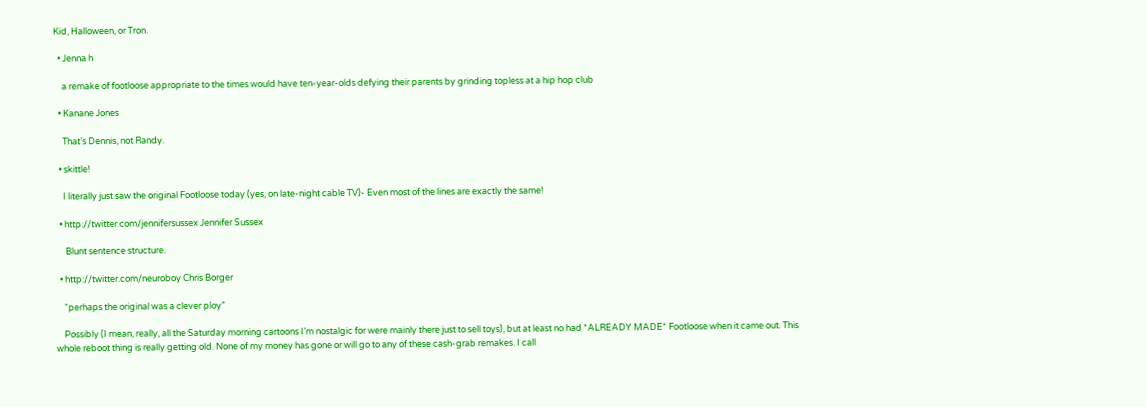Kid, Halloween, or Tron.

  • Jenna h

    a remake of footloose appropriate to the times would have ten-year-olds defying their parents by grinding topless at a hip hop club

  • Kanane Jones

    That’s Dennis, not Randy.

  • skittle!

    I literally just saw the original Footloose today (yes, on late-night cable TV)- Even most of the lines are exactly the same!

  • http://twitter.com/jennifersussex Jennifer Sussex

     Blunt sentence structure.

  • http://twitter.com/neuroboy Chris Borger

    “perhaps the original was a clever ploy”

    Possibly (I mean, really, all the Saturday morning cartoons I’m nostalgic for were mainly there just to sell toys), but at least no had *ALREADY MADE* Footloose when it came out. This whole reboot thing is really getting old. None of my money has gone or will go to any of these cash-grab remakes. I call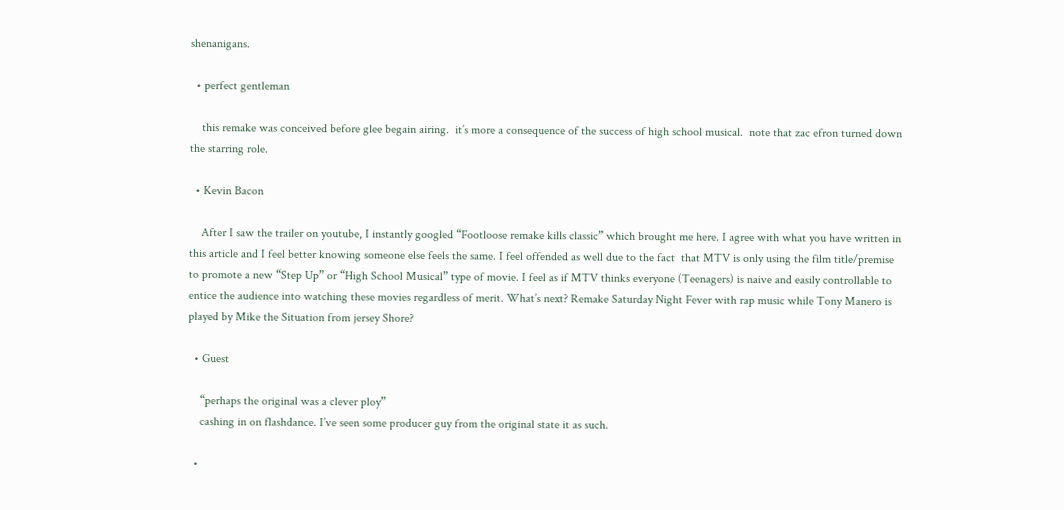shenanigans.

  • perfect gentleman

    this remake was conceived before glee begain airing.  it’s more a consequence of the success of high school musical.  note that zac efron turned down the starring role.

  • Kevin Bacon

    After I saw the trailer on youtube, I instantly googled “Footloose remake kills classic” which brought me here. I agree with what you have written in this article and I feel better knowing someone else feels the same. I feel offended as well due to the fact  that MTV is only using the film title/premise to promote a new “Step Up” or “High School Musical” type of movie. I feel as if MTV thinks everyone (Teenagers) is naive and easily controllable to entice the audience into watching these movies regardless of merit. What’s next? Remake Saturday Night Fever with rap music while Tony Manero is played by Mike the Situation from jersey Shore?

  • Guest

    “perhaps the original was a clever ploy”
    cashing in on flashdance. I’ve seen some producer guy from the original state it as such.

  •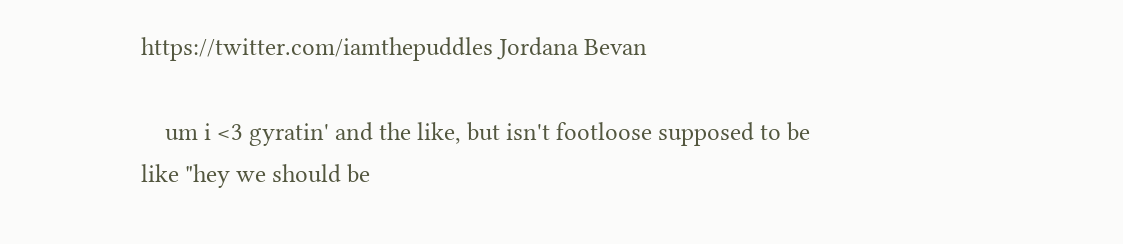https://twitter.com/iamthepuddles Jordana Bevan

    um i <3 gyratin' and the like, but isn't footloose supposed to be like "hey we should be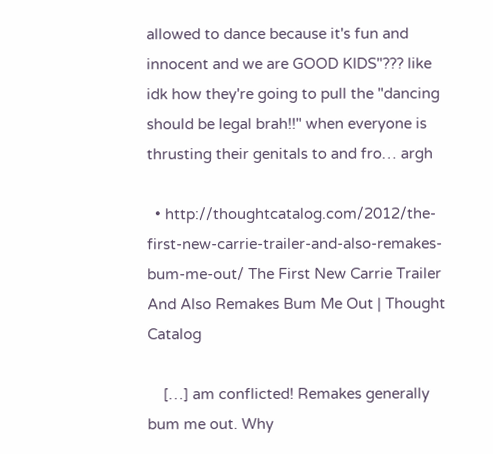allowed to dance because it's fun and innocent and we are GOOD KIDS"??? like idk how they're going to pull the "dancing should be legal brah!!" when everyone is thrusting their genitals to and fro… argh

  • http://thoughtcatalog.com/2012/the-first-new-carrie-trailer-and-also-remakes-bum-me-out/ The First New Carrie Trailer And Also Remakes Bum Me Out | Thought Catalog

    […] am conflicted! Remakes generally bum me out. Why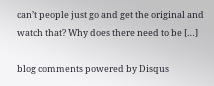can’t people just go and get the original and watch that? Why does there need to be […]

blog comments powered by Disqus